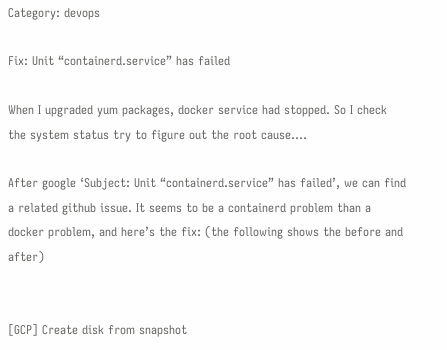Category: devops

Fix: Unit “containerd.service” has failed

When I upgraded yum packages, docker service had stopped. So I check the system status try to figure out the root cause….

After google ‘Subject: Unit “containerd.service” has failed’, we can find a related github issue. It seems to be a containerd problem than a docker problem, and here’s the fix: (the following shows the before and after)


[GCP] Create disk from snapshot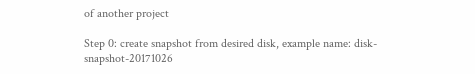of another project

Step 0: create snapshot from desired disk, example name: disk-snapshot-20171026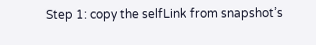Step 1: copy the selfLink from snapshot’s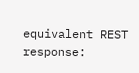equivalent REST response: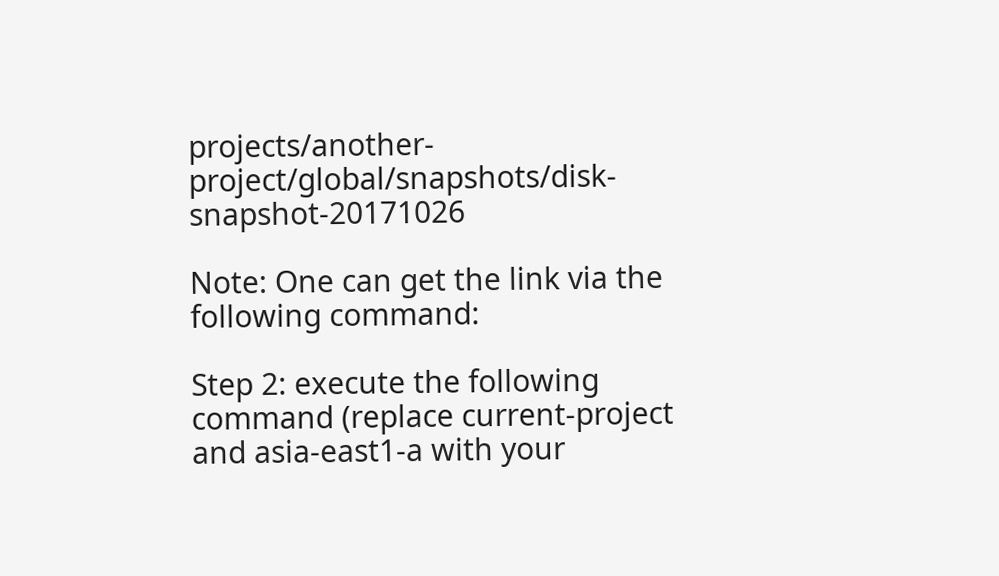projects/another-project/global/snapshots/disk-snapshot-20171026

Note: One can get the link via the following command:

Step 2: execute the following command (replace current-project and asia-east1-a with your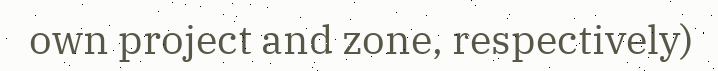own project and zone, respectively)